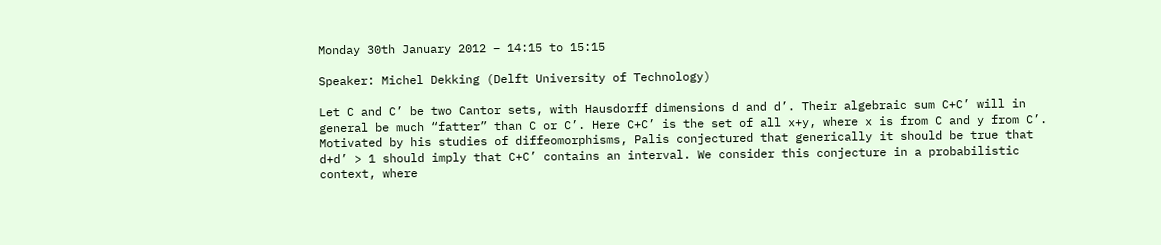Monday 30th January 2012 – 14:15 to 15:15

Speaker: Michel Dekking (Delft University of Technology)

Let C and C’ be two Cantor sets, with Hausdorff dimensions d and d’. Their algebraic sum C+C’ will in general be much “fatter” than C or C’. Here C+C’ is the set of all x+y, where x is from C and y from C’. Motivated by his studies of diffeomorphisms, Palis conjectured that generically it should be true that d+d’ > 1 should imply that C+C’ contains an interval. We consider this conjecture in a probabilistic context, where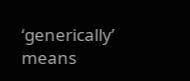‘generically’ means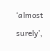‘almost surely’,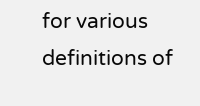for various definitions of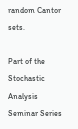random Cantor sets.

Part of the Stochastic Analysis Seminar Series